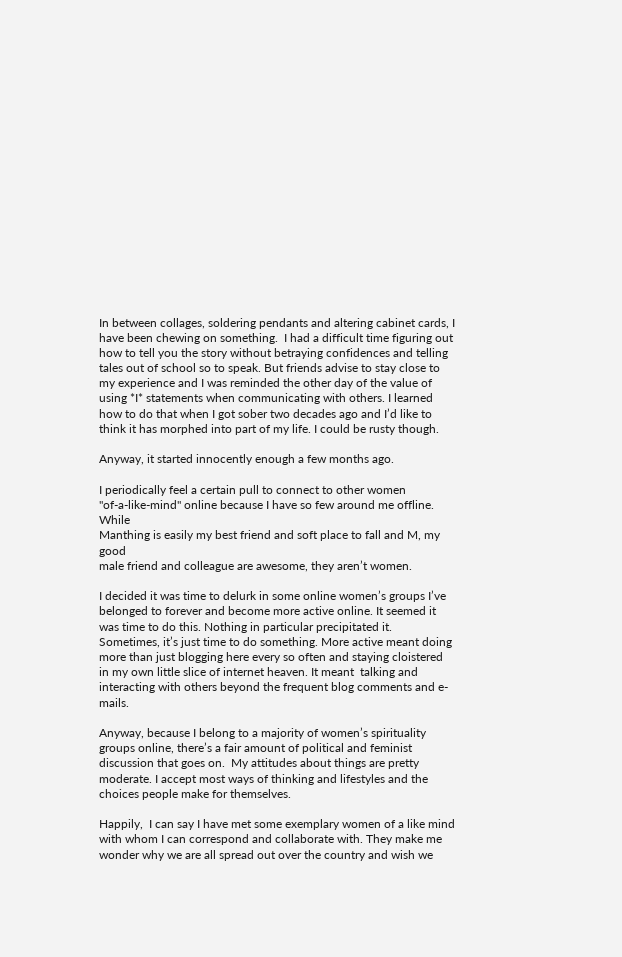In between collages, soldering pendants and altering cabinet cards, I have been chewing on something.  I had a difficult time figuring out how to tell you the story without betraying confidences and telling tales out of school so to speak. But friends advise to stay close to my experience and I was reminded the other day of the value of using *I* statements when communicating with others. I learned how to do that when I got sober two decades ago and I’d like to think it has morphed into part of my life. I could be rusty though.

Anyway, it started innocently enough a few months ago.

I periodically feel a certain pull to connect to other women
"of-a-like-mind" online because I have so few around me offline. While
Manthing is easily my best friend and soft place to fall and M, my good
male friend and colleague are awesome, they aren’t women.

I decided it was time to delurk in some online women’s groups I’ve belonged to forever and become more active online. It seemed it was time to do this. Nothing in particular precipitated it. Sometimes, it’s just time to do something. More active meant doing more than just blogging here every so often and staying cloistered in my own little slice of internet heaven. It meant  talking and interacting with others beyond the frequent blog comments and e-mails.

Anyway, because I belong to a majority of women’s spirituality groups online, there’s a fair amount of political and feminist discussion that goes on.  My attitudes about things are pretty moderate. I accept most ways of thinking and lifestyles and the choices people make for themselves.

Happily,  I can say I have met some exemplary women of a like mind with whom I can correspond and collaborate with. They make me wonder why we are all spread out over the country and wish we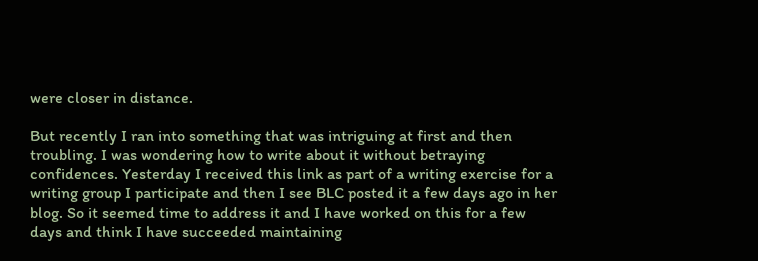were closer in distance.

But recently I ran into something that was intriguing at first and then troubling. I was wondering how to write about it without betraying confidences. Yesterday I received this link as part of a writing exercise for a writing group I participate and then I see BLC posted it a few days ago in her blog. So it seemed time to address it and I have worked on this for a few days and think I have succeeded maintaining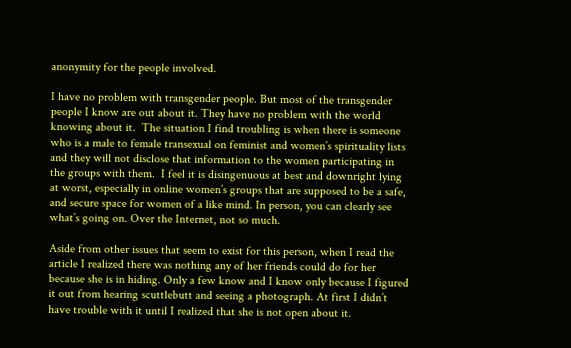anonymity for the people involved.

I have no problem with transgender people. But most of the transgender people I know are out about it. They have no problem with the world knowing about it.  The situation I find troubling is when there is someone who is a male to female transexual on feminist and women’s spirituality lists and they will not disclose that information to the women participating in the groups with them.  I feel it is disingenuous at best and downright lying at worst, especially in online women’s groups that are supposed to be a safe, and secure space for women of a like mind. In person, you can clearly see what’s going on. Over the Internet, not so much.

Aside from other issues that seem to exist for this person, when I read the article I realized there was nothing any of her friends could do for her because she is in hiding. Only a few know and I know only because I figured it out from hearing scuttlebutt and seeing a photograph. At first I didn’t have trouble with it until I realized that she is not open about it.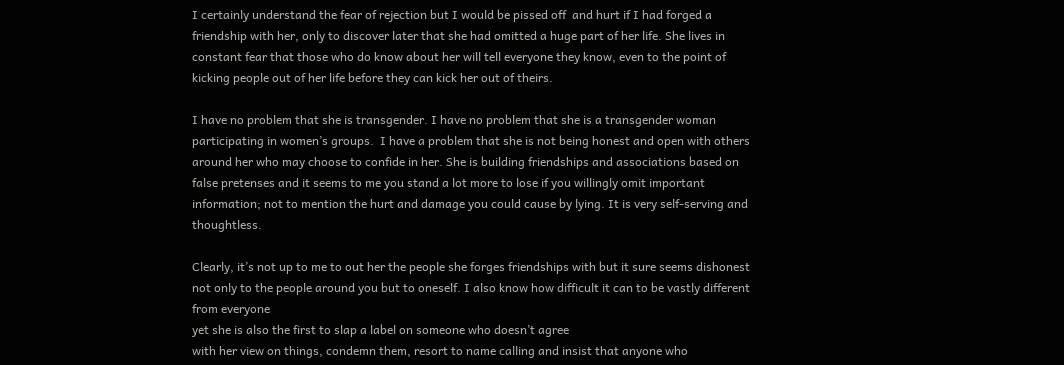I certainly understand the fear of rejection but I would be pissed off  and hurt if I had forged a friendship with her, only to discover later that she had omitted a huge part of her life. She lives in constant fear that those who do know about her will tell everyone they know, even to the point of kicking people out of her life before they can kick her out of theirs.

I have no problem that she is transgender. I have no problem that she is a transgender woman participating in women’s groups.  I have a problem that she is not being honest and open with others around her who may choose to confide in her. She is building friendships and associations based on false pretenses and it seems to me you stand a lot more to lose if you willingly omit important information; not to mention the hurt and damage you could cause by lying. It is very self-serving and thoughtless.

Clearly, it’s not up to me to out her the people she forges friendships with but it sure seems dishonest not only to the people around you but to oneself. I also know how difficult it can to be vastly different from everyone
yet she is also the first to slap a label on someone who doesn’t agree
with her view on things, condemn them, resort to name calling and insist that anyone who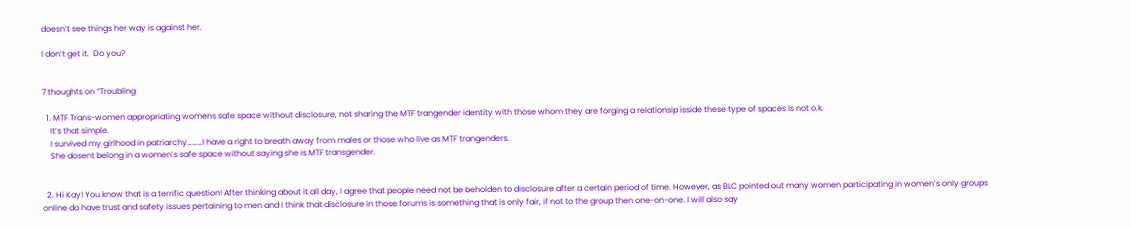doesn’t see things her way is against her.

I don’t get it.  Do you?


7 thoughts on “Troubling

  1. MTF Trans-women appropriating womens safe space without disclosure, not sharing the MTF trangender identity with those whom they are forging a relationsip isside these type of spaces is not o.k.
    It’s that simple.
    I survived my girlhood in patriarchy………I have a right to breath away from males or those who live as MTF trangenders.
    She dosent belong in a women’s safe space without saying she is MTF transgender.


  2. Hi Kay! You know that is a terrific question! After thinking about it all day, I agree that people need not be beholden to disclosure after a certain period of time. However, as BLC pointed out many women participating in women’s only groups online do have trust and safety issues pertaining to men and I think that disclosure in those forums is something that is only fair, if not to the group then one-on-one. I will also say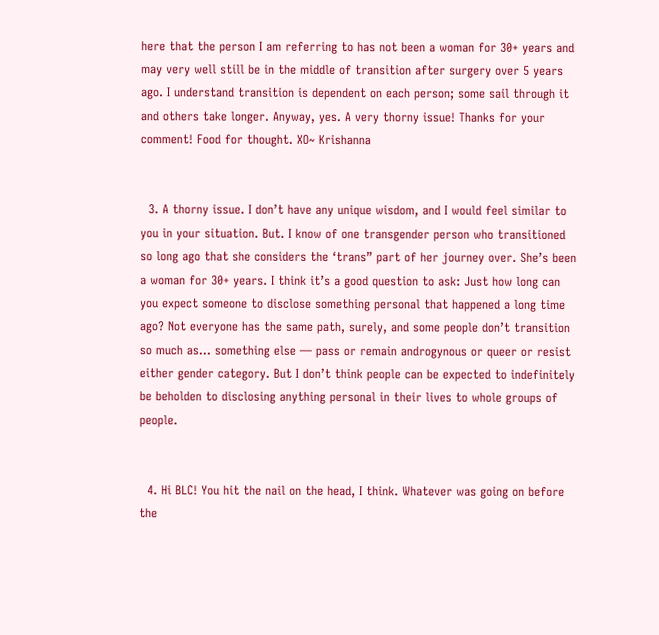here that the person I am referring to has not been a woman for 30+ years and may very well still be in the middle of transition after surgery over 5 years ago. I understand transition is dependent on each person; some sail through it and others take longer. Anyway, yes. A very thorny issue! Thanks for your comment! Food for thought. XO~ Krishanna


  3. A thorny issue. I don’t have any unique wisdom, and I would feel similar to you in your situation. But. I know of one transgender person who transitioned so long ago that she considers the ‘trans” part of her journey over. She’s been a woman for 30+ years. I think it’s a good question to ask: Just how long can you expect someone to disclose something personal that happened a long time ago? Not everyone has the same path, surely, and some people don’t transition so much as… something else — pass or remain androgynous or queer or resist either gender category. But I don’t think people can be expected to indefinitely be beholden to disclosing anything personal in their lives to whole groups of people.


  4. Hi BLC! You hit the nail on the head, I think. Whatever was going on before the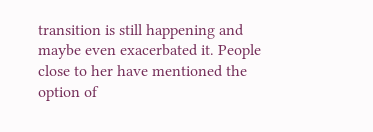transition is still happening and maybe even exacerbated it. People close to her have mentioned the option of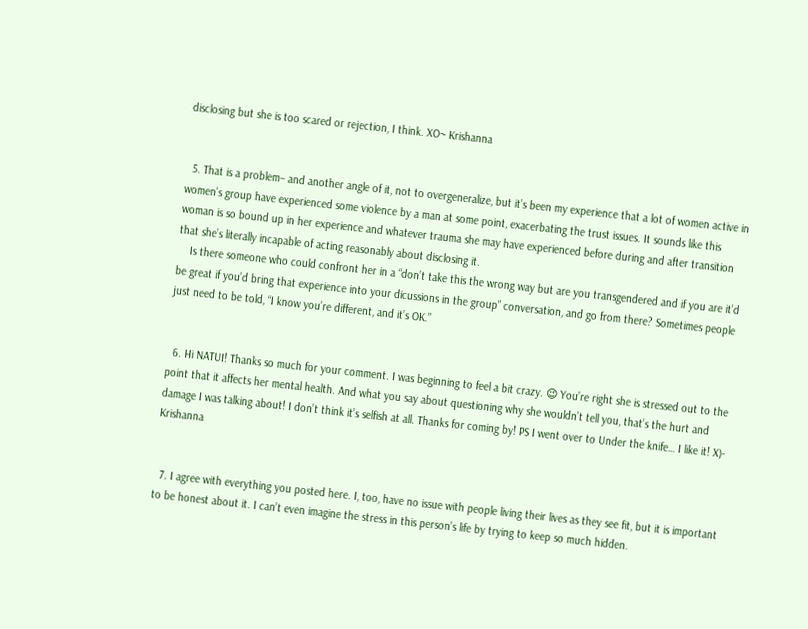disclosing but she is too scared or rejection, I think. XO~ Krishanna


  5. That is a problem– and another angle of it, not to overgeneralize, but it’s been my experience that a lot of women active in women’s group have experienced some violence by a man at some point, exacerbating the trust issues. It sounds like this woman is so bound up in her experience and whatever trauma she may have experienced before during and after transition that she’s literally incapable of acting reasonably about disclosing it.
    Is there someone who could confront her in a “don’t take this the wrong way but are you transgendered and if you are it’d be great if you’d bring that experience into your dicussions in the group” conversation, and go from there? Sometimes people just need to be told, “I know you’re different, and it’s OK.”


  6. Hi NATUI! Thanks so much for your comment. I was beginning to feel a bit crazy. 😉 You’re right she is stressed out to the point that it affects her mental health. And what you say about questioning why she wouldn’t tell you, that’s the hurt and damage I was talking about! I don’t think it’s selfish at all. Thanks for coming by! PS I went over to Under the knife… I like it! X)- Krishanna


  7. I agree with everything you posted here. I, too, have no issue with people living their lives as they see fit, but it is important to be honest about it. I can’t even imagine the stress in this person’s life by trying to keep so much hidden.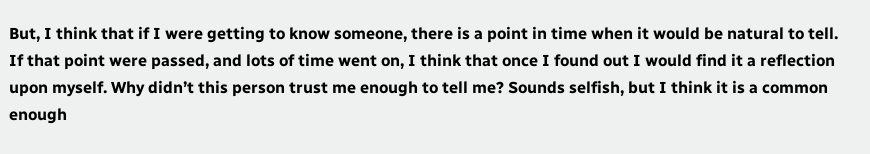But, I think that if I were getting to know someone, there is a point in time when it would be natural to tell. If that point were passed, and lots of time went on, I think that once I found out I would find it a reflection upon myself. Why didn’t this person trust me enough to tell me? Sounds selfish, but I think it is a common enough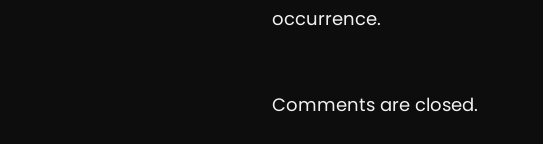occurrence.


Comments are closed.